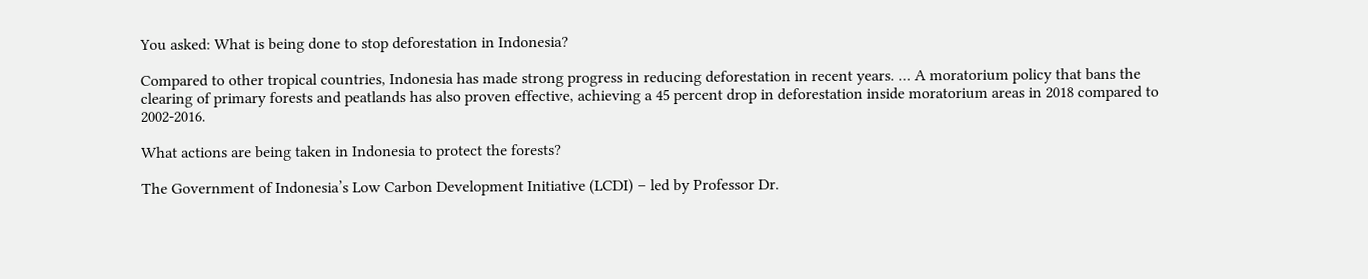You asked: What is being done to stop deforestation in Indonesia?

Compared to other tropical countries, Indonesia has made strong progress in reducing deforestation in recent years. … A moratorium policy that bans the clearing of primary forests and peatlands has also proven effective, achieving a 45 percent drop in deforestation inside moratorium areas in 2018 compared to 2002-2016.

What actions are being taken in Indonesia to protect the forests?

The Government of Indonesia’s Low Carbon Development Initiative (LCDI) – led by Professor Dr.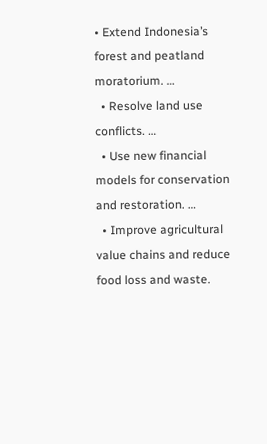• Extend Indonesia’s forest and peatland moratorium. …
  • Resolve land use conflicts. …
  • Use new financial models for conservation and restoration. …
  • Improve agricultural value chains and reduce food loss and waste.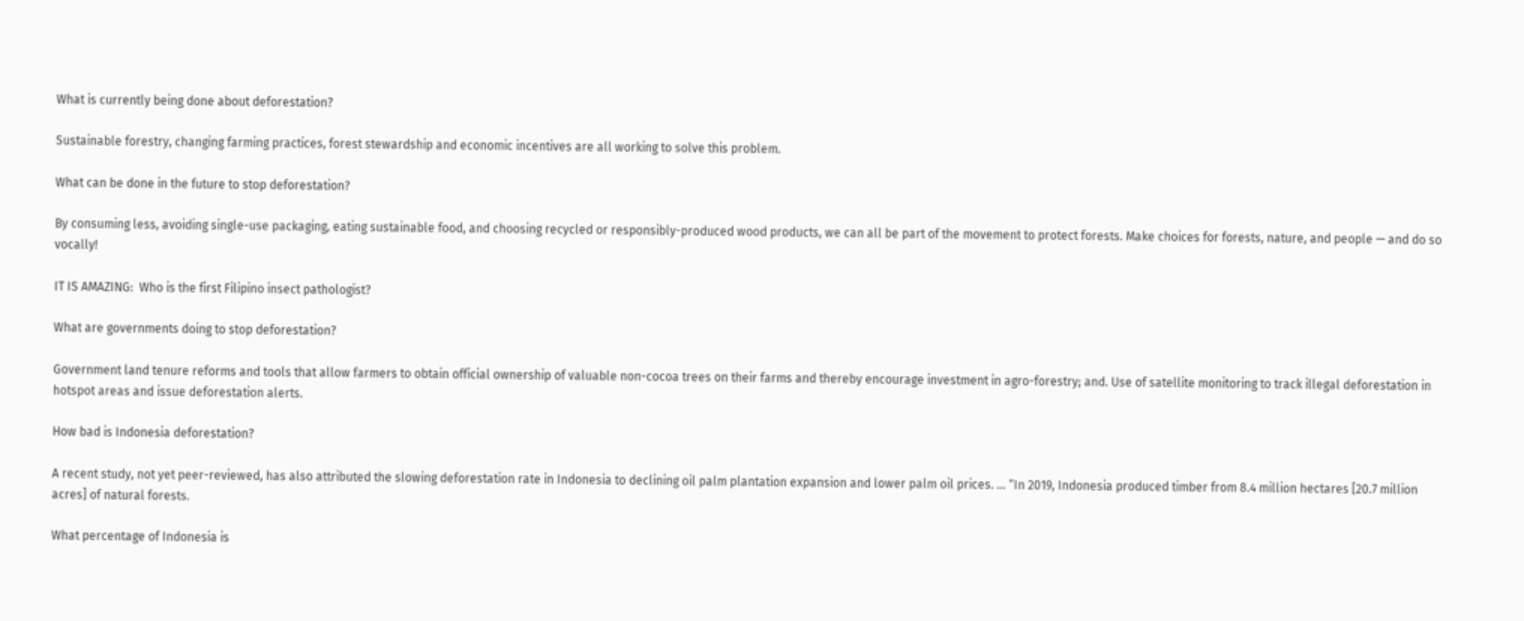What is currently being done about deforestation?

Sustainable forestry, changing farming practices, forest stewardship and economic incentives are all working to solve this problem.

What can be done in the future to stop deforestation?

By consuming less, avoiding single-use packaging, eating sustainable food, and choosing recycled or responsibly-produced wood products, we can all be part of the movement to protect forests. Make choices for forests, nature, and people — and do so vocally!

IT IS AMAZING:  Who is the first Filipino insect pathologist?

What are governments doing to stop deforestation?

Government land tenure reforms and tools that allow farmers to obtain official ownership of valuable non-cocoa trees on their farms and thereby encourage investment in agro-forestry; and. Use of satellite monitoring to track illegal deforestation in hotspot areas and issue deforestation alerts.

How bad is Indonesia deforestation?

A recent study, not yet peer-reviewed, has also attributed the slowing deforestation rate in Indonesia to declining oil palm plantation expansion and lower palm oil prices. … “In 2019, Indonesia produced timber from 8.4 million hectares [20.7 million acres] of natural forests.

What percentage of Indonesia is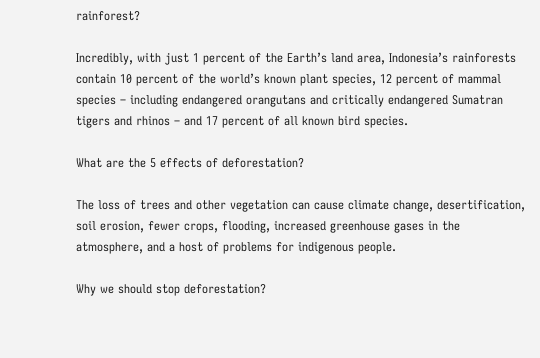rainforest?

Incredibly, with just 1 percent of the Earth’s land area, Indonesia’s rainforests contain 10 percent of the world’s known plant species, 12 percent of mammal species – including endangered orangutans and critically endangered Sumatran tigers and rhinos – and 17 percent of all known bird species.

What are the 5 effects of deforestation?

The loss of trees and other vegetation can cause climate change, desertification, soil erosion, fewer crops, flooding, increased greenhouse gases in the atmosphere, and a host of problems for indigenous people.

Why we should stop deforestation?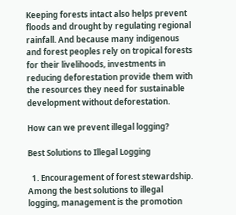Keeping forests intact also helps prevent floods and drought by regulating regional rainfall. And because many indigenous and forest peoples rely on tropical forests for their livelihoods, investments in reducing deforestation provide them with the resources they need for sustainable development without deforestation.

How can we prevent illegal logging?

Best Solutions to Illegal Logging

  1. Encouragement of forest stewardship. Among the best solutions to illegal logging, management is the promotion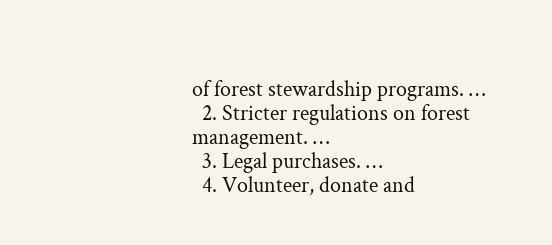of forest stewardship programs. …
  2. Stricter regulations on forest management. …
  3. Legal purchases. …
  4. Volunteer, donate and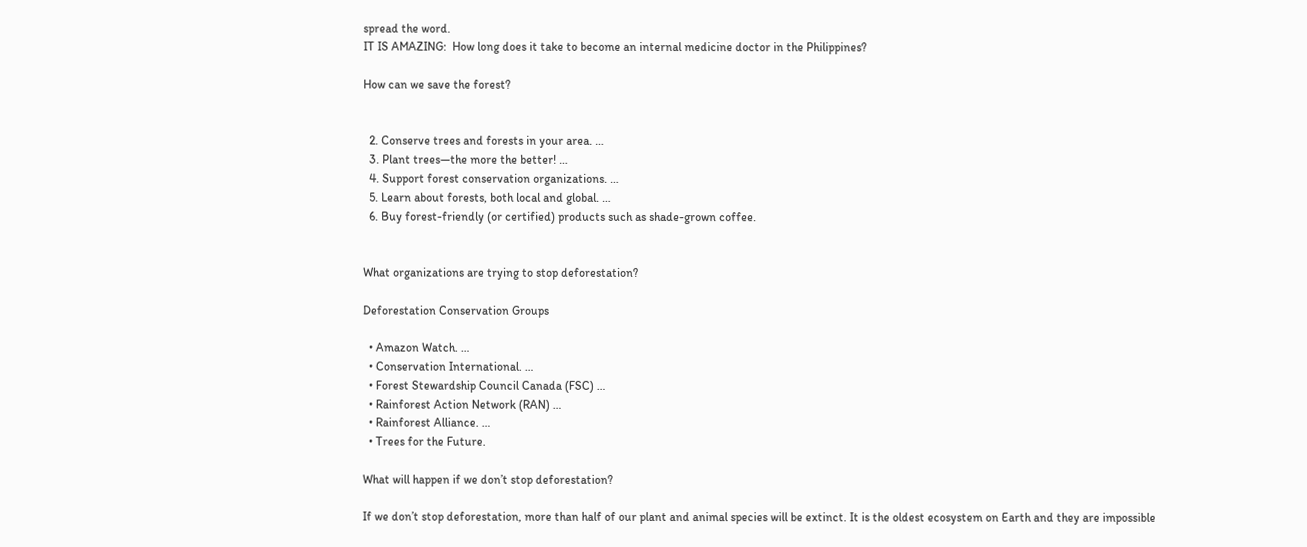spread the word.
IT IS AMAZING:  How long does it take to become an internal medicine doctor in the Philippines?

How can we save the forest?


  2. Conserve trees and forests in your area. …
  3. Plant trees—the more the better! …
  4. Support forest conservation organizations. …
  5. Learn about forests, both local and global. …
  6. Buy forest-friendly (or certified) products such as shade-grown coffee.


What organizations are trying to stop deforestation?

Deforestation Conservation Groups

  • Amazon Watch. …
  • Conservation International. …
  • Forest Stewardship Council Canada (FSC) …
  • Rainforest Action Network (RAN) …
  • Rainforest Alliance. …
  • Trees for the Future.

What will happen if we don’t stop deforestation?

If we don’t stop deforestation, more than half of our plant and animal species will be extinct. It is the oldest ecosystem on Earth and they are impossible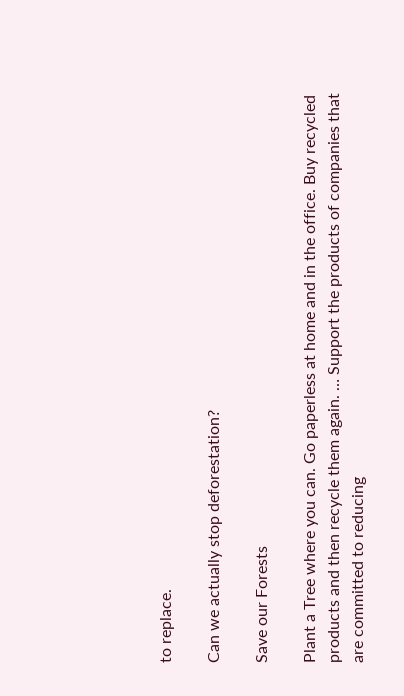to replace.

Can we actually stop deforestation?

Save our Forests

Plant a Tree where you can. Go paperless at home and in the office. Buy recycled products and then recycle them again. … Support the products of companies that are committed to reducing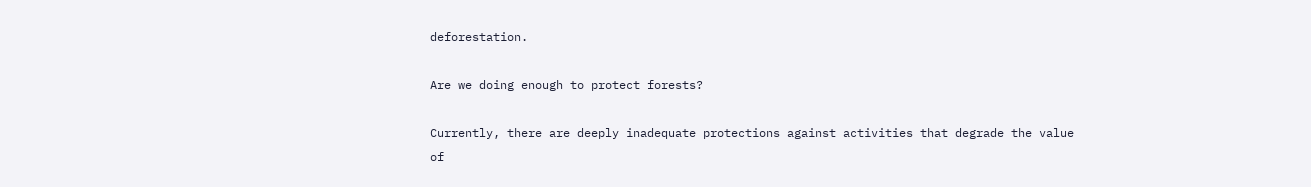deforestation.

Are we doing enough to protect forests?

Currently, there are deeply inadequate protections against activities that degrade the value of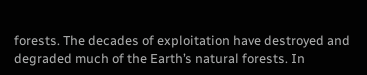forests. The decades of exploitation have destroyed and degraded much of the Earth’s natural forests. In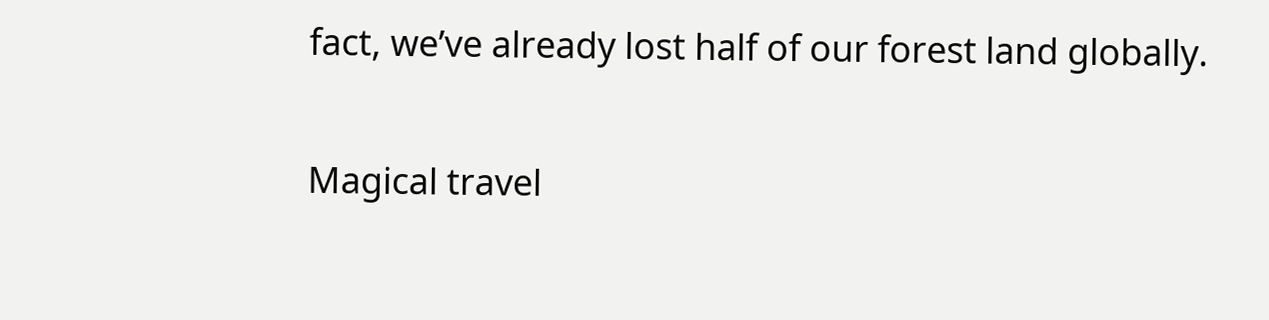fact, we’ve already lost half of our forest land globally.

Magical travel